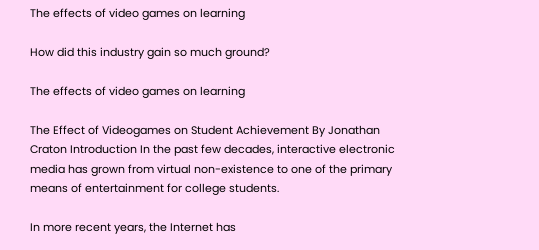The effects of video games on learning

How did this industry gain so much ground?

The effects of video games on learning

The Effect of Videogames on Student Achievement By Jonathan Craton Introduction In the past few decades, interactive electronic media has grown from virtual non-existence to one of the primary means of entertainment for college students.

In more recent years, the Internet has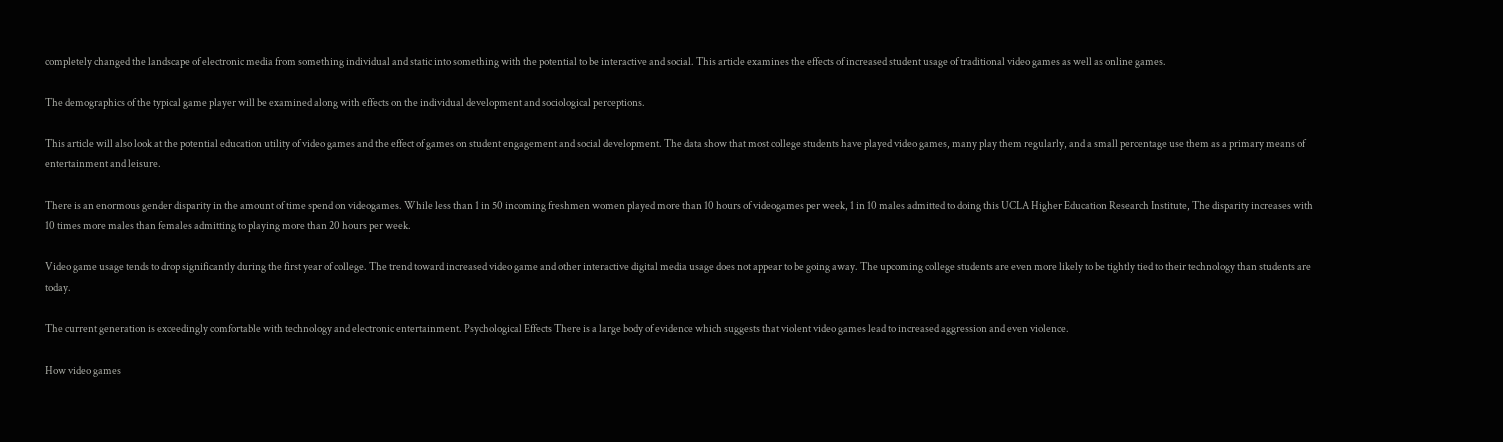completely changed the landscape of electronic media from something individual and static into something with the potential to be interactive and social. This article examines the effects of increased student usage of traditional video games as well as online games.

The demographics of the typical game player will be examined along with effects on the individual development and sociological perceptions.

This article will also look at the potential education utility of video games and the effect of games on student engagement and social development. The data show that most college students have played video games, many play them regularly, and a small percentage use them as a primary means of entertainment and leisure.

There is an enormous gender disparity in the amount of time spend on videogames. While less than 1 in 50 incoming freshmen women played more than 10 hours of videogames per week, 1 in 10 males admitted to doing this UCLA Higher Education Research Institute, The disparity increases with 10 times more males than females admitting to playing more than 20 hours per week.

Video game usage tends to drop significantly during the first year of college. The trend toward increased video game and other interactive digital media usage does not appear to be going away. The upcoming college students are even more likely to be tightly tied to their technology than students are today.

The current generation is exceedingly comfortable with technology and electronic entertainment. Psychological Effects There is a large body of evidence which suggests that violent video games lead to increased aggression and even violence.

How video games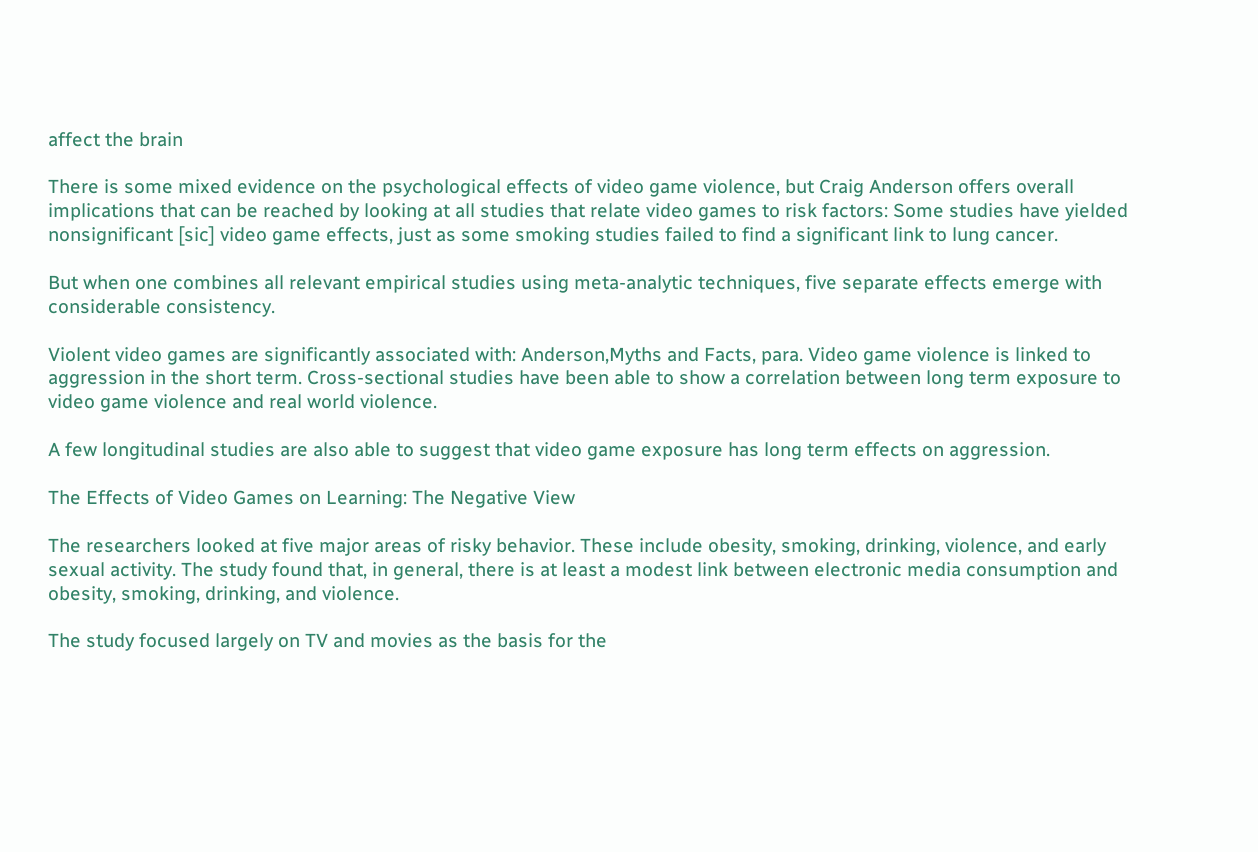affect the brain

There is some mixed evidence on the psychological effects of video game violence, but Craig Anderson offers overall implications that can be reached by looking at all studies that relate video games to risk factors: Some studies have yielded nonsignificant [sic] video game effects, just as some smoking studies failed to find a significant link to lung cancer.

But when one combines all relevant empirical studies using meta-analytic techniques, five separate effects emerge with considerable consistency.

Violent video games are significantly associated with: Anderson,Myths and Facts, para. Video game violence is linked to aggression in the short term. Cross-sectional studies have been able to show a correlation between long term exposure to video game violence and real world violence.

A few longitudinal studies are also able to suggest that video game exposure has long term effects on aggression.

The Effects of Video Games on Learning: The Negative View

The researchers looked at five major areas of risky behavior. These include obesity, smoking, drinking, violence, and early sexual activity. The study found that, in general, there is at least a modest link between electronic media consumption and obesity, smoking, drinking, and violence.

The study focused largely on TV and movies as the basis for the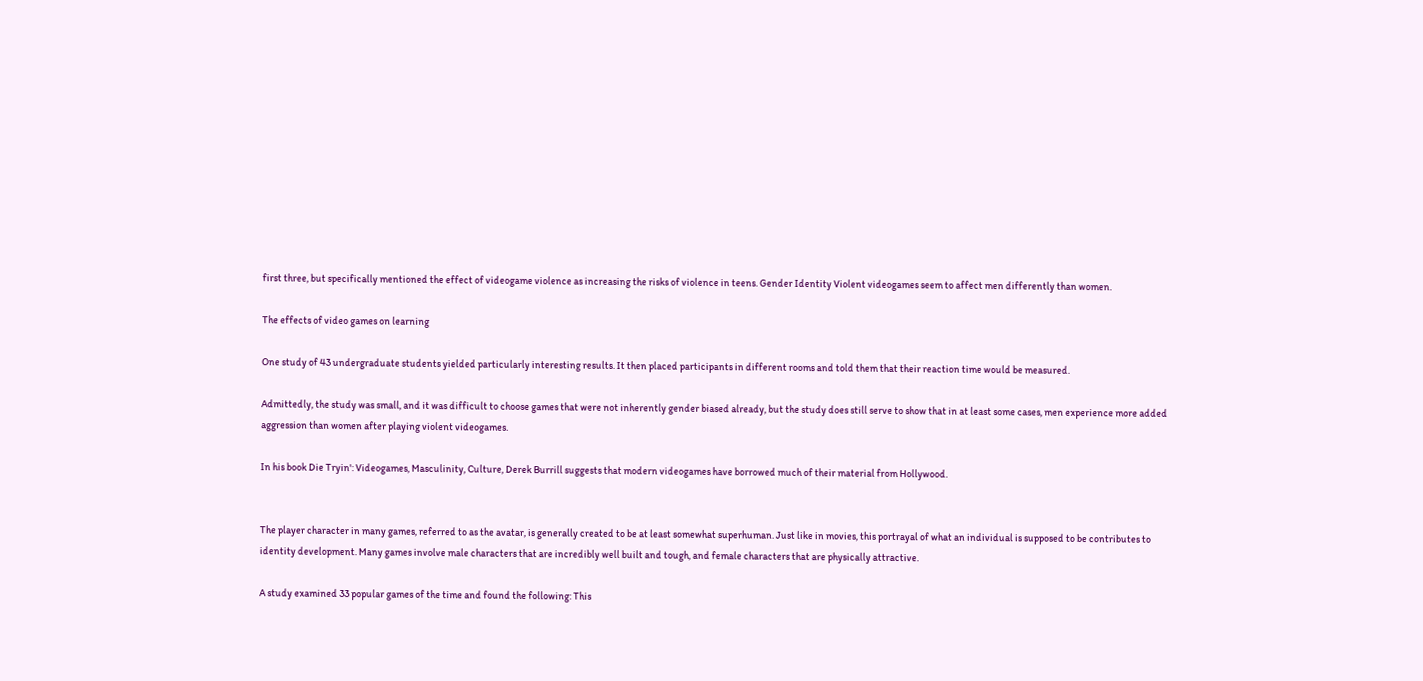first three, but specifically mentioned the effect of videogame violence as increasing the risks of violence in teens. Gender Identity Violent videogames seem to affect men differently than women.

The effects of video games on learning

One study of 43 undergraduate students yielded particularly interesting results. It then placed participants in different rooms and told them that their reaction time would be measured.

Admittedly, the study was small, and it was difficult to choose games that were not inherently gender biased already, but the study does still serve to show that in at least some cases, men experience more added aggression than women after playing violent videogames.

In his book Die Tryin': Videogames, Masculinity, Culture, Derek Burrill suggests that modern videogames have borrowed much of their material from Hollywood.


The player character in many games, referred to as the avatar, is generally created to be at least somewhat superhuman. Just like in movies, this portrayal of what an individual is supposed to be contributes to identity development. Many games involve male characters that are incredibly well built and tough, and female characters that are physically attractive.

A study examined 33 popular games of the time and found the following: This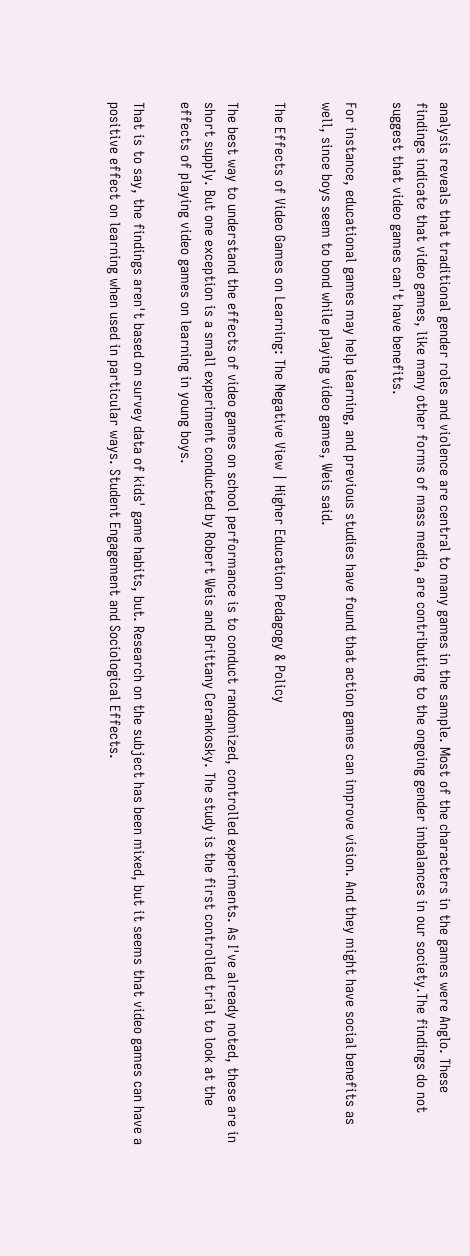analysis reveals that traditional gender roles and violence are central to many games in the sample. Most of the characters in the games were Anglo. These findings indicate that video games, like many other forms of mass media, are contributing to the ongoing gender imbalances in our society.The findings do not suggest that video games can't have benefits.

For instance, educational games may help learning, and previous studies have found that action games can improve vision. And they might have social benefits as well, since boys seem to bond while playing video games, Weis said.

The Effects of Video Games on Learning: The Negative View | Higher Education Pedagogy & Policy

The best way to understand the effects of video games on school performance is to conduct randomized, controlled experiments. As I've already noted, these are in short supply. But one exception is a small experiment conducted by Robert Weis and Brittany Cerankosky. The study is the first controlled trial to look at the effects of playing video games on learning in young boys.

That is to say, the findings aren't based on survey data of kids' game habits, but. Research on the subject has been mixed, but it seems that video games can have a positive effect on learning when used in particular ways. Student Engagement and Sociological Effects.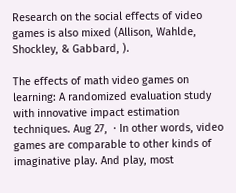Research on the social effects of video games is also mixed (Allison, Wahlde, Shockley, & Gabbard, ).

The effects of math video games on learning: A randomized evaluation study with innovative impact estimation techniques. Aug 27,  · In other words, video games are comparable to other kinds of imaginative play. And play, most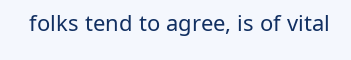folks tend to agree, is of vital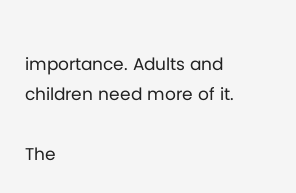importance. Adults and children need more of it.

The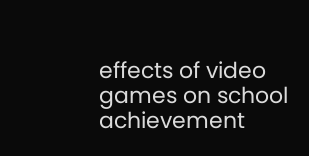effects of video games on school achievement